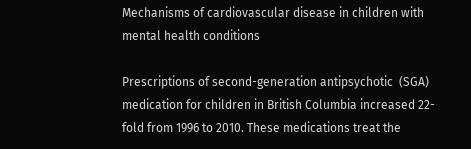Mechanisms of cardiovascular disease in children with mental health conditions

Prescriptions of second-generation antipsychotic  (SGA) medication for children in British Columbia increased 22-fold from 1996 to 2010. These medications treat the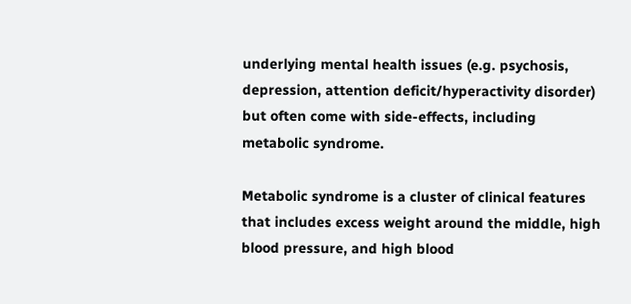underlying mental health issues (e.g. psychosis, depression, attention deficit/hyperactivity disorder) but often come with side-effects, including metabolic syndrome.

Metabolic syndrome is a cluster of clinical features that includes excess weight around the middle, high blood pressure, and high blood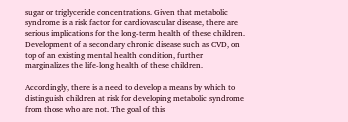sugar or triglyceride concentrations. Given that metabolic syndrome is a risk factor for cardiovascular disease, there are serious implications for the long-term health of these children. Development of a secondary chronic disease such as CVD, on top of an existing mental health condition, further marginalizes the life-long health of these children.

Accordingly, there is a need to develop a means by which to distinguish children at risk for developing metabolic syndrome from those who are not. The goal of this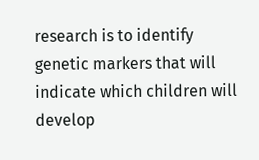research is to identify genetic markers that will indicate which children will develop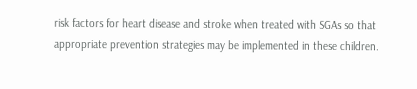risk factors for heart disease and stroke when treated with SGAs so that appropriate prevention strategies may be implemented in these children.